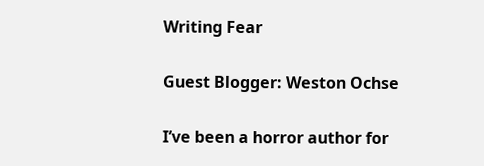Writing Fear

Guest Blogger: Weston Ochse

I’ve been a horror author for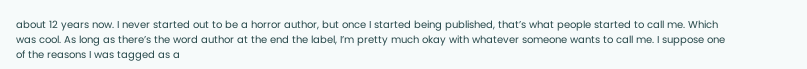about 12 years now. I never started out to be a horror author, but once I started being published, that’s what people started to call me. Which was cool. As long as there’s the word author at the end the label, I’m pretty much okay with whatever someone wants to call me. I suppose one of the reasons I was tagged as a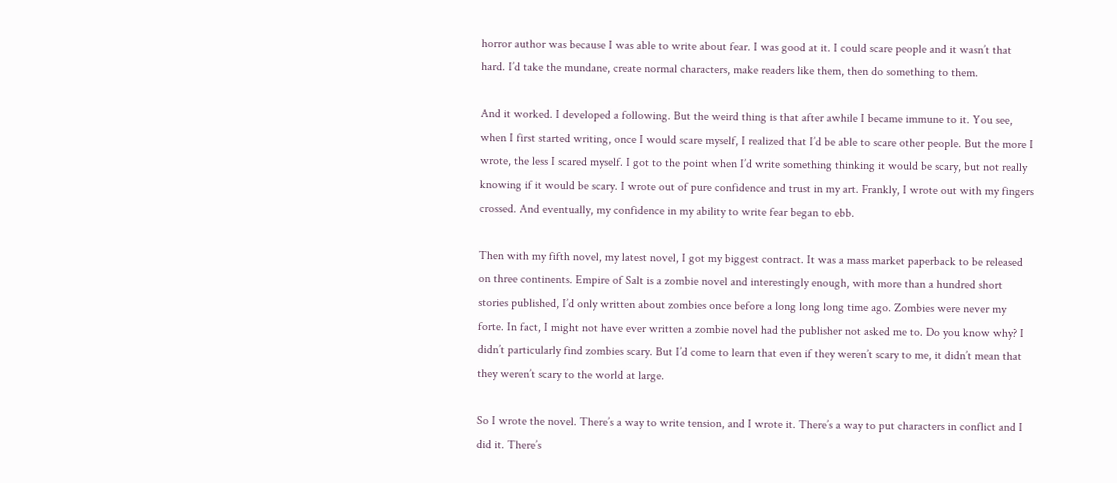horror author was because I was able to write about fear. I was good at it. I could scare people and it wasn’t that hard. I’d take the mundane, create normal characters, make readers like them, then do something to them.

And it worked. I developed a following. But the weird thing is that after awhile I became immune to it. You see, when I first started writing, once I would scare myself, I realized that I’d be able to scare other people. But the more I wrote, the less I scared myself. I got to the point when I’d write something thinking it would be scary, but not really knowing if it would be scary. I wrote out of pure confidence and trust in my art. Frankly, I wrote out with my fingers crossed. And eventually, my confidence in my ability to write fear began to ebb.

Then with my fifth novel, my latest novel, I got my biggest contract. It was a mass market paperback to be released on three continents. Empire of Salt is a zombie novel and interestingly enough, with more than a hundred short stories published, I’d only written about zombies once before a long long long time ago. Zombies were never my forte. In fact, I might not have ever written a zombie novel had the publisher not asked me to. Do you know why? I didn’t particularly find zombies scary. But I’d come to learn that even if they weren’t scary to me, it didn’t mean that they weren’t scary to the world at large.

So I wrote the novel. There’s a way to write tension, and I wrote it. There’s a way to put characters in conflict and I did it. There’s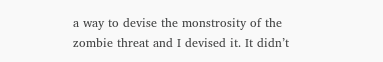a way to devise the monstrosity of the zombie threat and I devised it. It didn’t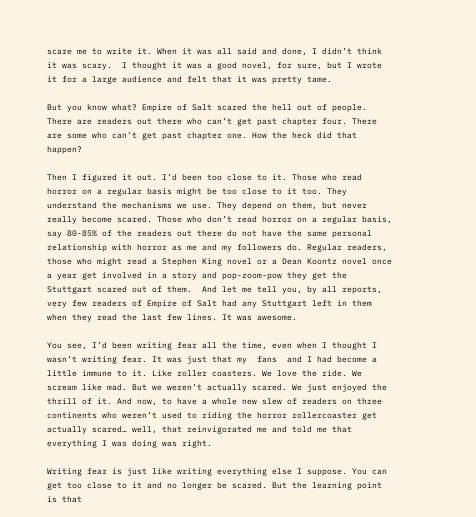scare me to write it. When it was all said and done, I didn’t think it was scary.  I thought it was a good novel, for sure, but I wrote it for a large audience and felt that it was pretty tame.

But you know what? Empire of Salt scared the hell out of people. There are readers out there who can’t get past chapter four. There are some who can’t get past chapter one. How the heck did that happen?

Then I figured it out. I’d been too close to it. Those who read horror on a regular basis might be too close to it too. They understand the mechanisms we use. They depend on them, but never really become scared. Those who don’t read horror on a regular basis, say 80-85% of the readers out there do not have the same personal relationship with horror as me and my followers do. Regular readers, those who might read a Stephen King novel or a Dean Koontz novel once a year get involved in a story and pop-zoom-pow they get the Stuttgart scared out of them.  And let me tell you, by all reports, very few readers of Empire of Salt had any Stuttgart left in them when they read the last few lines. It was awesome.

You see, I’d been writing fear all the time, even when I thought I wasn’t writing fear. It was just that my  fans  and I had become a little immune to it. Like roller coasters. We love the ride. We scream like mad. But we weren’t actually scared. We just enjoyed the thrill of it. And now, to have a whole new slew of readers on three continents who weren’t used to riding the horror rollercoaster get actually scared… well, that reinvigorated me and told me that everything I was doing was right.

Writing fear is just like writing everything else I suppose. You can get too close to it and no longer be scared. But the learning point is that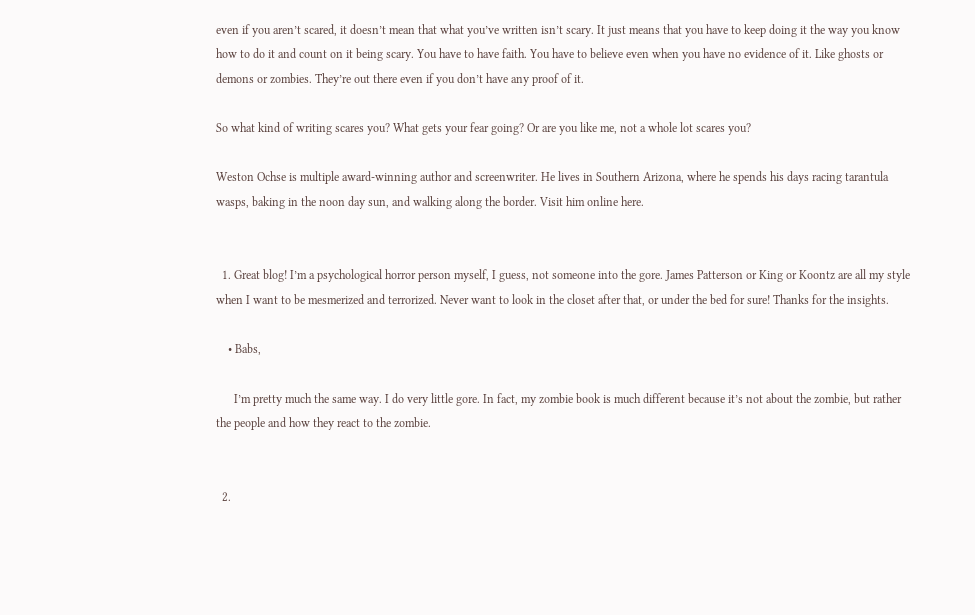even if you aren’t scared, it doesn’t mean that what you’ve written isn’t scary. It just means that you have to keep doing it the way you know how to do it and count on it being scary. You have to have faith. You have to believe even when you have no evidence of it. Like ghosts or demons or zombies. They’re out there even if you don’t have any proof of it.

So what kind of writing scares you? What gets your fear going? Or are you like me, not a whole lot scares you?

Weston Ochse is multiple award-winning author and screenwriter. He lives in Southern Arizona, where he spends his days racing tarantula wasps, baking in the noon day sun, and walking along the border. Visit him online here.


  1. Great blog! I’m a psychological horror person myself, I guess, not someone into the gore. James Patterson or King or Koontz are all my style when I want to be mesmerized and terrorized. Never want to look in the closet after that, or under the bed for sure! Thanks for the insights.

    • Babs,

      I’m pretty much the same way. I do very little gore. In fact, my zombie book is much different because it’s not about the zombie, but rather the people and how they react to the zombie.


  2.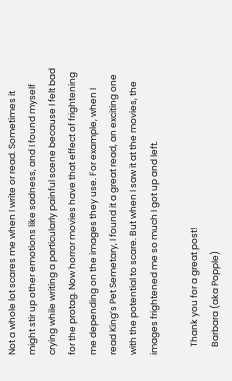Not a whole lot scares me when I write or read. Sometimes it might stir up other emotions like sadness, and I found myself crying while writing a particularly painful scene because I felt bad for the protag. Now horror movies have that effect of frightening me depending on the images they use. For example, when I read King’s Pet Semetary, I found it a great read, an exciting one with the potential to scare. But when I saw it at the movies, the images frightened me so much I got up and left.

    Thank you for a great post!
    Barbara (aka Popple)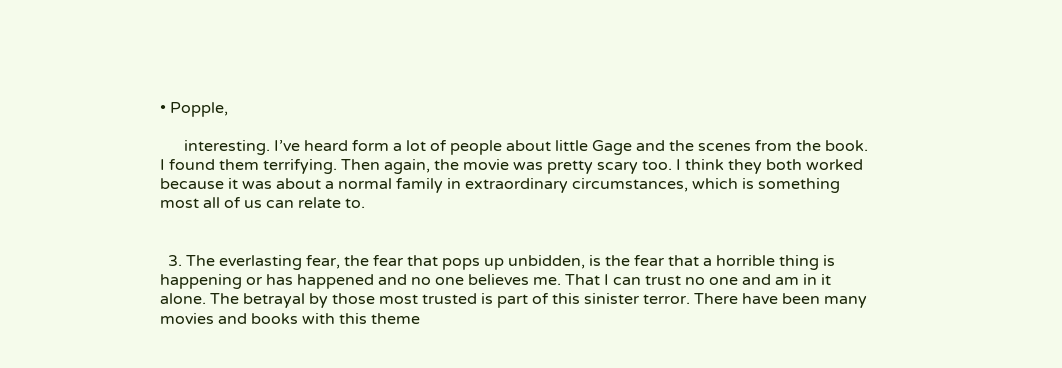• Popple,

      interesting. I’ve heard form a lot of people about little Gage and the scenes from the book. I found them terrifying. Then again, the movie was pretty scary too. I think they both worked because it was about a normal family in extraordinary circumstances, which is something most all of us can relate to.


  3. The everlasting fear, the fear that pops up unbidden, is the fear that a horrible thing is happening or has happened and no one believes me. That I can trust no one and am in it alone. The betrayal by those most trusted is part of this sinister terror. There have been many movies and books with this theme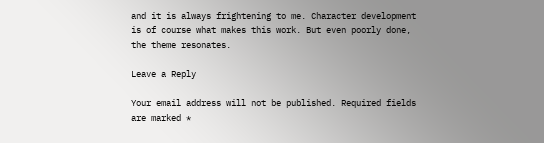and it is always frightening to me. Character development is of course what makes this work. But even poorly done, the theme resonates.

Leave a Reply

Your email address will not be published. Required fields are marked *